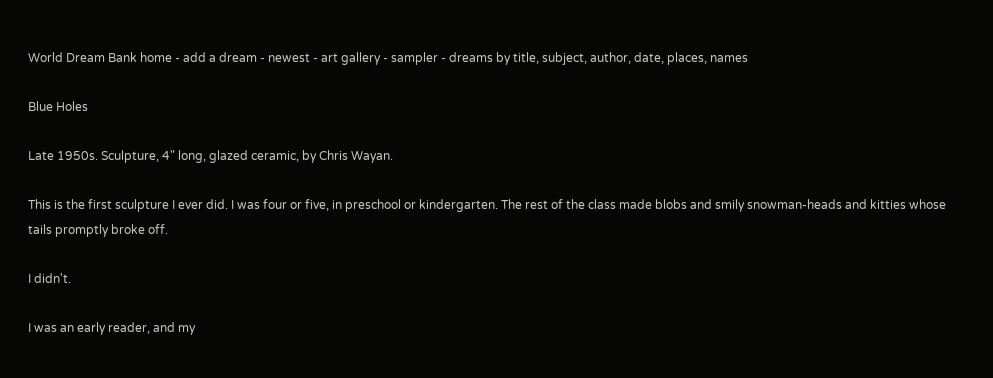World Dream Bank home - add a dream - newest - art gallery - sampler - dreams by title, subject, author, date, places, names

Blue Holes

Late 1950s. Sculpture, 4" long, glazed ceramic, by Chris Wayan.

This is the first sculpture I ever did. I was four or five, in preschool or kindergarten. The rest of the class made blobs and smily snowman-heads and kitties whose tails promptly broke off.

I didn't.

I was an early reader, and my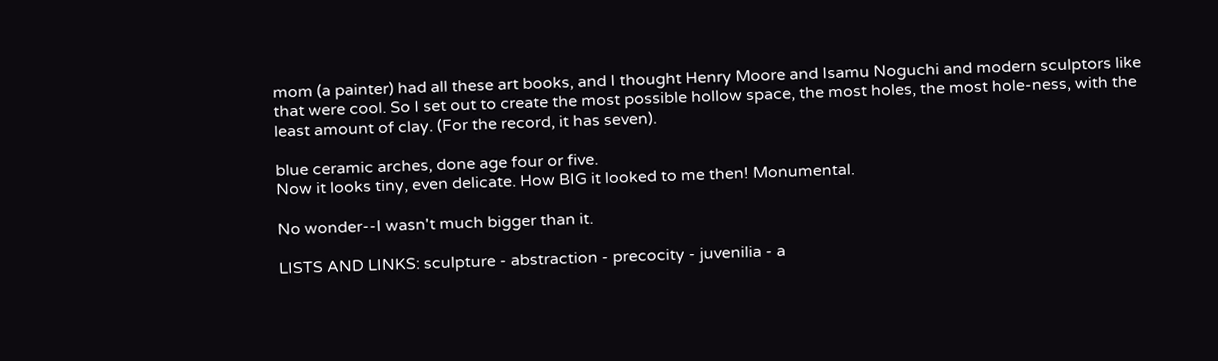mom (a painter) had all these art books, and I thought Henry Moore and Isamu Noguchi and modern sculptors like that were cool. So I set out to create the most possible hollow space, the most holes, the most hole-ness, with the least amount of clay. (For the record, it has seven).

blue ceramic arches, done age four or five.
Now it looks tiny, even delicate. How BIG it looked to me then! Monumental.

No wonder--I wasn't much bigger than it.

LISTS AND LINKS: sculpture - abstraction - precocity - juvenilia - a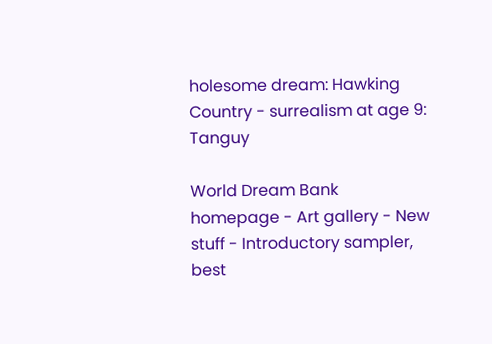holesome dream: Hawking Country - surrealism at age 9: Tanguy

World Dream Bank homepage - Art gallery - New stuff - Introductory sampler, best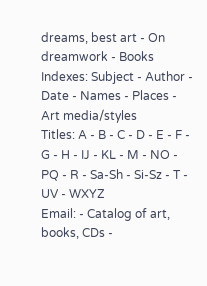dreams, best art - On dreamwork - Books
Indexes: Subject - Author - Date - Names - Places - Art media/styles
Titles: A - B - C - D - E - F - G - H - IJ - KL - M - NO - PQ - R - Sa-Sh - Si-Sz - T - UV - WXYZ
Email: - Catalog of art, books, CDs -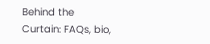Behind the Curtain: FAQs, bio,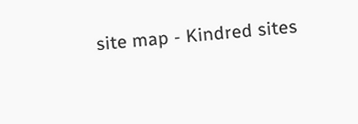site map - Kindred sites